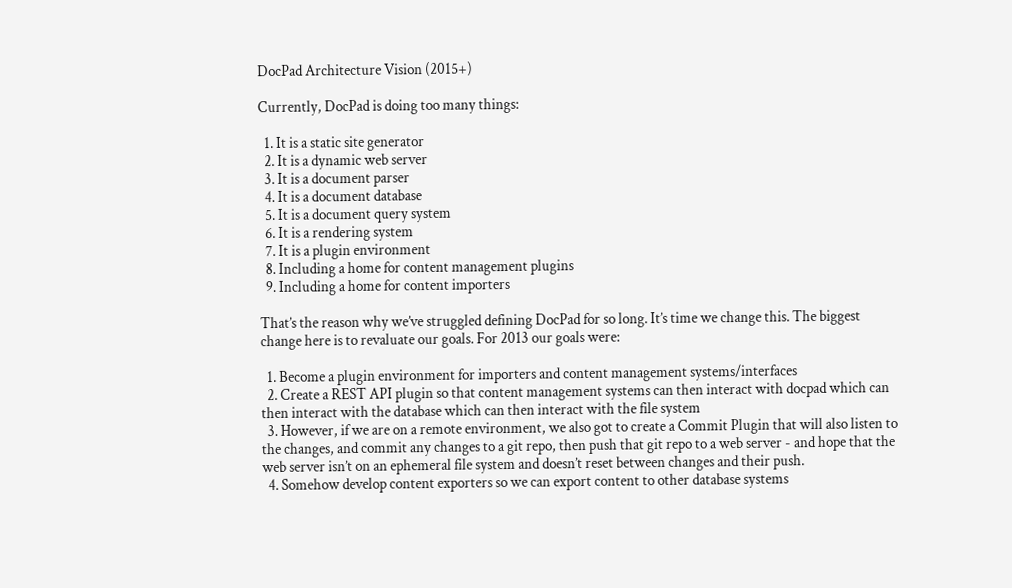DocPad Architecture Vision (2015+)

Currently, DocPad is doing too many things:

  1. It is a static site generator
  2. It is a dynamic web server
  3. It is a document parser
  4. It is a document database
  5. It is a document query system
  6. It is a rendering system
  7. It is a plugin environment
  8. Including a home for content management plugins
  9. Including a home for content importers

That’s the reason why we’ve struggled defining DocPad for so long. It’s time we change this. The biggest change here is to revaluate our goals. For 2013 our goals were:

  1. Become a plugin environment for importers and content management systems/interfaces
  2. Create a REST API plugin so that content management systems can then interact with docpad which can then interact with the database which can then interact with the file system
  3. However, if we are on a remote environment, we also got to create a Commit Plugin that will also listen to the changes, and commit any changes to a git repo, then push that git repo to a web server - and hope that the web server isn’t on an ephemeral file system and doesn’t reset between changes and their push.
  4. Somehow develop content exporters so we can export content to other database systems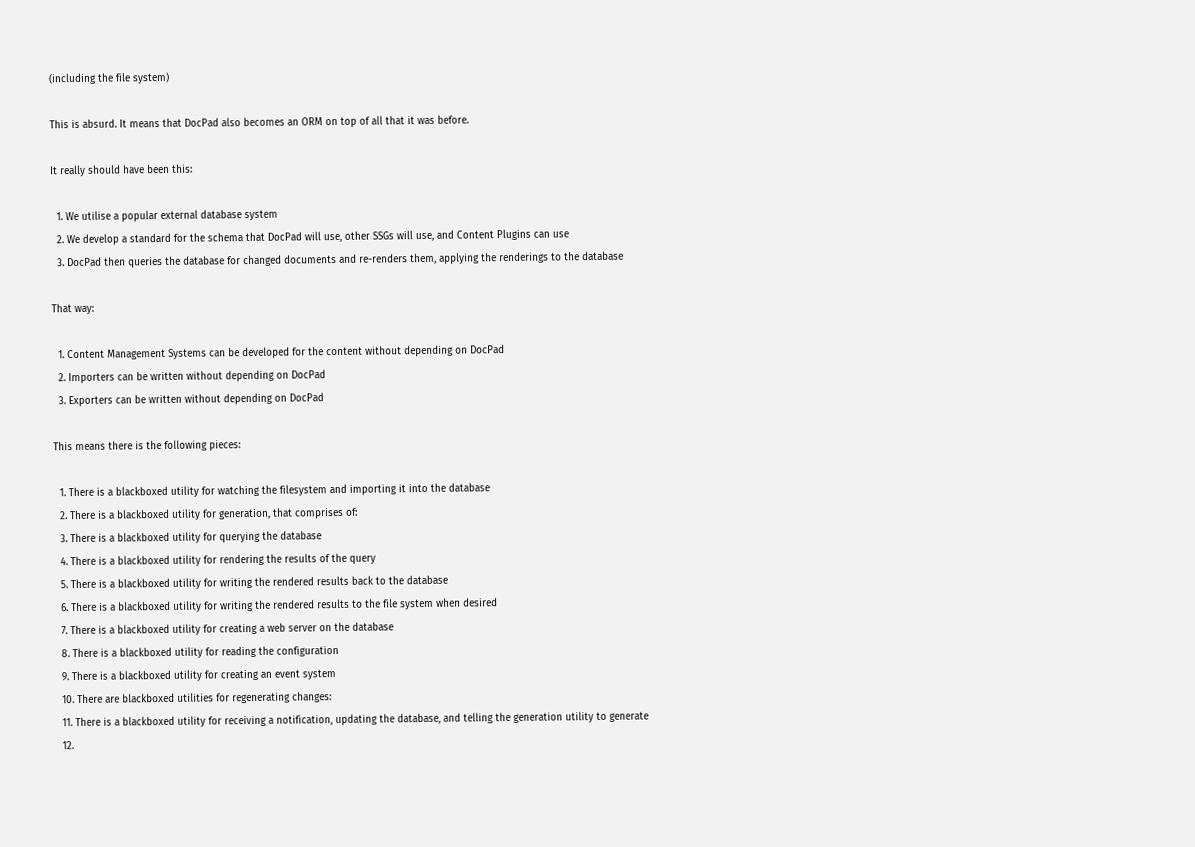(including the file system)

This is absurd. It means that DocPad also becomes an ORM on top of all that it was before.

It really should have been this:

  1. We utilise a popular external database system
  2. We develop a standard for the schema that DocPad will use, other SSGs will use, and Content Plugins can use
  3. DocPad then queries the database for changed documents and re-renders them, applying the renderings to the database

That way:

  1. Content Management Systems can be developed for the content without depending on DocPad
  2. Importers can be written without depending on DocPad
  3. Exporters can be written without depending on DocPad

This means there is the following pieces:

  1. There is a blackboxed utility for watching the filesystem and importing it into the database
  2. There is a blackboxed utility for generation, that comprises of:
  3. There is a blackboxed utility for querying the database
  4. There is a blackboxed utility for rendering the results of the query
  5. There is a blackboxed utility for writing the rendered results back to the database
  6. There is a blackboxed utility for writing the rendered results to the file system when desired
  7. There is a blackboxed utility for creating a web server on the database
  8. There is a blackboxed utility for reading the configuration
  9. There is a blackboxed utility for creating an event system
  10. There are blackboxed utilities for regenerating changes:
  11. There is a blackboxed utility for receiving a notification, updating the database, and telling the generation utility to generate
  12.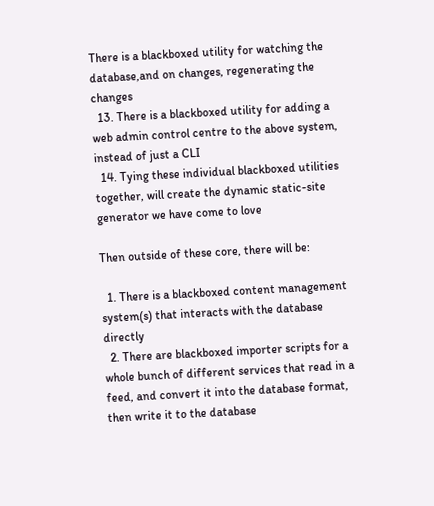There is a blackboxed utility for watching the database,and on changes, regenerating the changes
  13. There is a blackboxed utility for adding a web admin control centre to the above system, instead of just a CLI
  14. Tying these individual blackboxed utilities together, will create the dynamic static-site generator we have come to love

Then outside of these core, there will be:

  1. There is a blackboxed content management system(s) that interacts with the database directly
  2. There are blackboxed importer scripts for a whole bunch of different services that read in a feed, and convert it into the database format, then write it to the database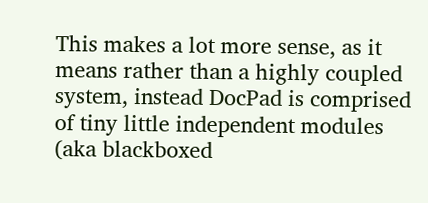This makes a lot more sense, as it means rather than a highly coupled system, instead DocPad is comprised of tiny little independent modules (aka blackboxed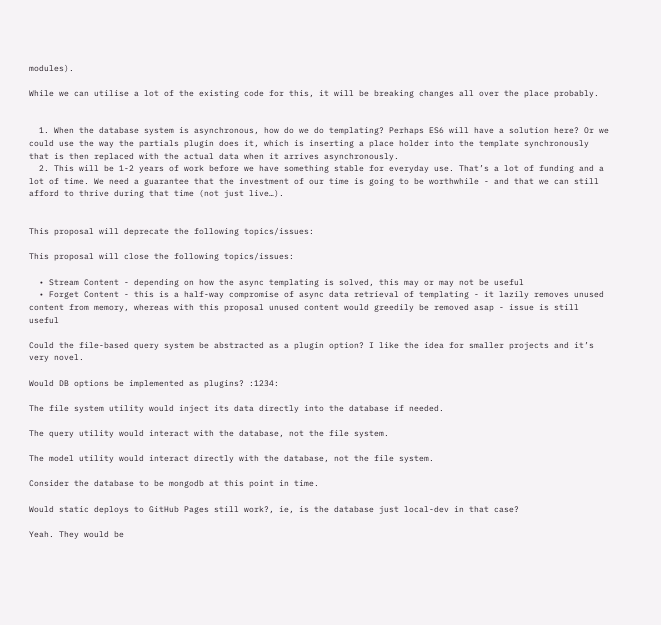modules).

While we can utilise a lot of the existing code for this, it will be breaking changes all over the place probably.


  1. When the database system is asynchronous, how do we do templating? Perhaps ES6 will have a solution here? Or we could use the way the partials plugin does it, which is inserting a place holder into the template synchronously that is then replaced with the actual data when it arrives asynchronously.
  2. This will be 1-2 years of work before we have something stable for everyday use. That’s a lot of funding and a lot of time. We need a guarantee that the investment of our time is going to be worthwhile - and that we can still afford to thrive during that time (not just live…).


This proposal will deprecate the following topics/issues:

This proposal will close the following topics/issues:

  • Stream Content - depending on how the async templating is solved, this may or may not be useful
  • Forget Content - this is a half-way compromise of async data retrieval of templating - it lazily removes unused content from memory, whereas with this proposal unused content would greedily be removed asap - issue is still useful

Could the file-based query system be abstracted as a plugin option? I like the idea for smaller projects and it’s very novel.

Would DB options be implemented as plugins? :1234:

The file system utility would inject its data directly into the database if needed.

The query utility would interact with the database, not the file system.

The model utility would interact directly with the database, not the file system.

Consider the database to be mongodb at this point in time.

Would static deploys to GitHub Pages still work?, ie, is the database just local-dev in that case?

Yeah. They would be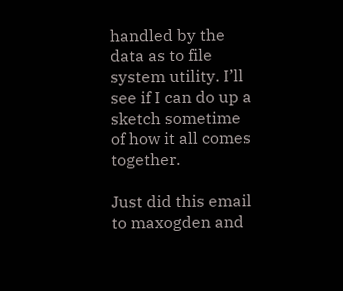handled by the data as to file system utility. I’ll see if I can do up a sketch sometime of how it all comes together.

Just did this email to maxogden and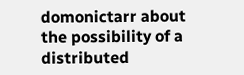domonictarr about the possibility of a distributed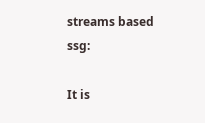streams based ssg:

It is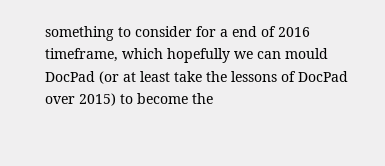something to consider for a end of 2016 timeframe, which hopefully we can mould DocPad (or at least take the lessons of DocPad over 2015) to become the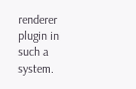renderer plugin in such a system.